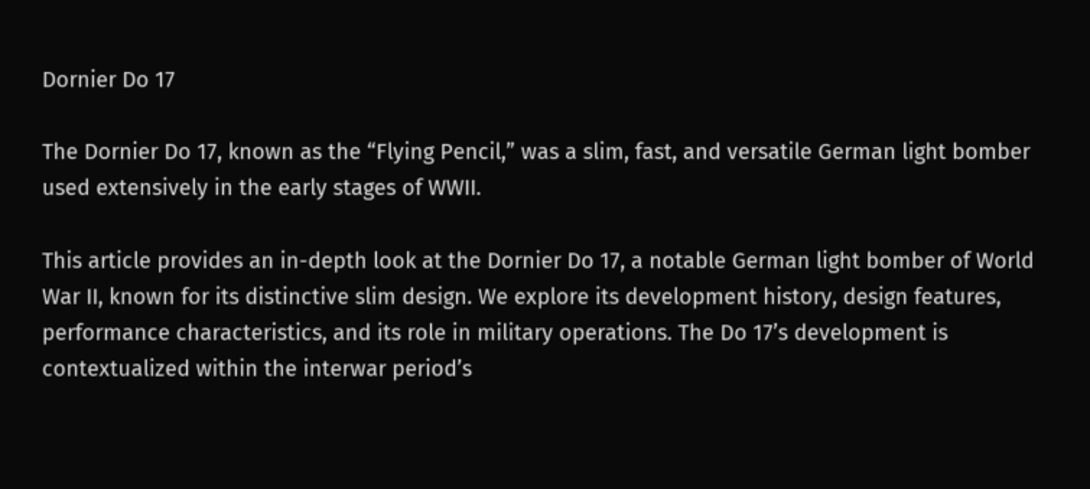Dornier Do 17

The Dornier Do 17, known as the “Flying Pencil,” was a slim, fast, and versatile German light bomber used extensively in the early stages of WWII.

This article provides an in-depth look at the Dornier Do 17, a notable German light bomber of World War II, known for its distinctive slim design. We explore its development history, design features, performance characteristics, and its role in military operations. The Do 17’s development is contextualized within the interwar period’s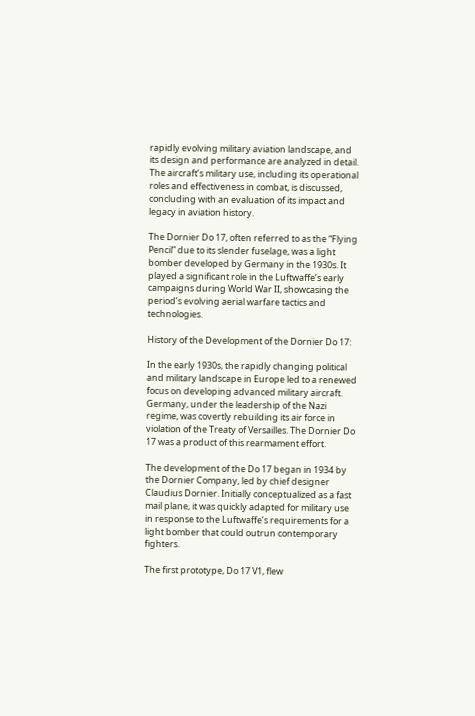rapidly evolving military aviation landscape, and its design and performance are analyzed in detail. The aircraft’s military use, including its operational roles and effectiveness in combat, is discussed, concluding with an evaluation of its impact and legacy in aviation history.

The Dornier Do 17, often referred to as the “Flying Pencil” due to its slender fuselage, was a light bomber developed by Germany in the 1930s. It played a significant role in the Luftwaffe’s early campaigns during World War II, showcasing the period’s evolving aerial warfare tactics and technologies.

History of the Development of the Dornier Do 17:

In the early 1930s, the rapidly changing political and military landscape in Europe led to a renewed focus on developing advanced military aircraft. Germany, under the leadership of the Nazi regime, was covertly rebuilding its air force in violation of the Treaty of Versailles. The Dornier Do 17 was a product of this rearmament effort.

The development of the Do 17 began in 1934 by the Dornier Company, led by chief designer Claudius Dornier. Initially conceptualized as a fast mail plane, it was quickly adapted for military use in response to the Luftwaffe’s requirements for a light bomber that could outrun contemporary fighters.

The first prototype, Do 17 V1, flew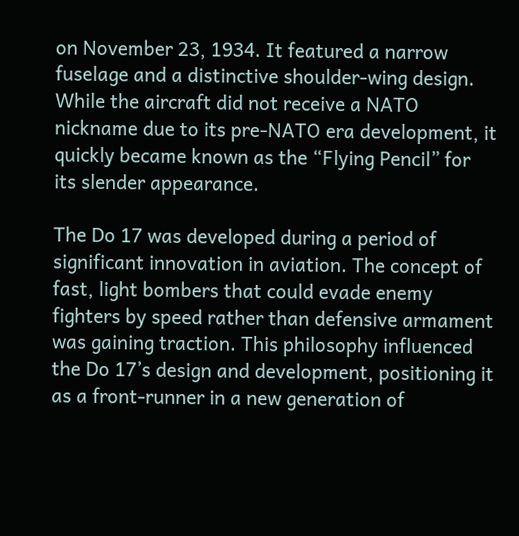on November 23, 1934. It featured a narrow fuselage and a distinctive shoulder-wing design. While the aircraft did not receive a NATO nickname due to its pre-NATO era development, it quickly became known as the “Flying Pencil” for its slender appearance.

The Do 17 was developed during a period of significant innovation in aviation. The concept of fast, light bombers that could evade enemy fighters by speed rather than defensive armament was gaining traction. This philosophy influenced the Do 17’s design and development, positioning it as a front-runner in a new generation of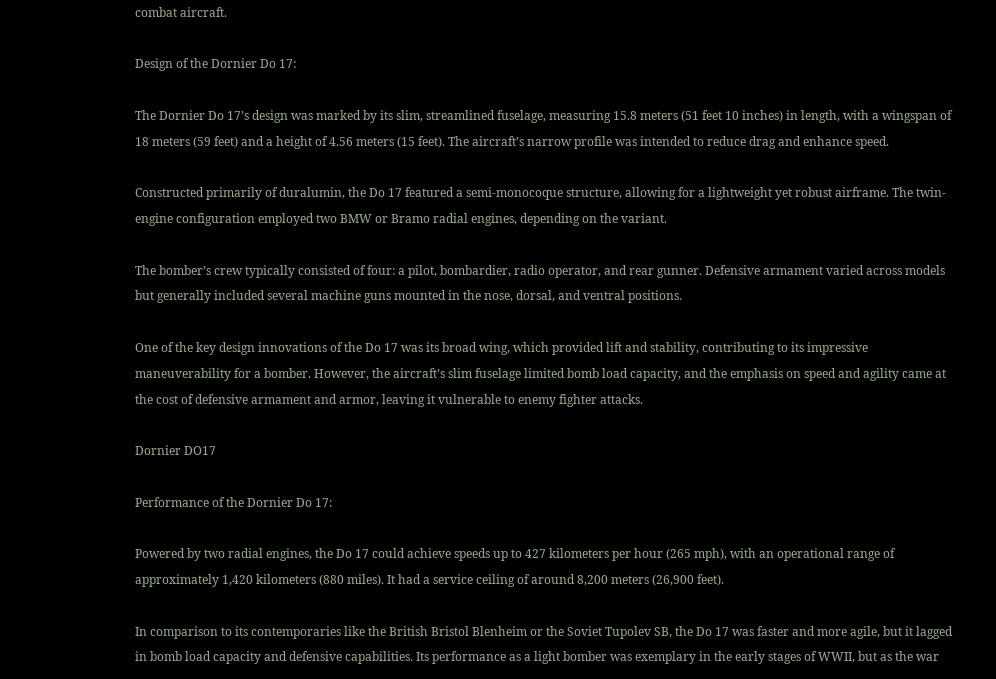combat aircraft.

Design of the Dornier Do 17:

The Dornier Do 17’s design was marked by its slim, streamlined fuselage, measuring 15.8 meters (51 feet 10 inches) in length, with a wingspan of 18 meters (59 feet) and a height of 4.56 meters (15 feet). The aircraft’s narrow profile was intended to reduce drag and enhance speed.

Constructed primarily of duralumin, the Do 17 featured a semi-monocoque structure, allowing for a lightweight yet robust airframe. The twin-engine configuration employed two BMW or Bramo radial engines, depending on the variant.

The bomber’s crew typically consisted of four: a pilot, bombardier, radio operator, and rear gunner. Defensive armament varied across models but generally included several machine guns mounted in the nose, dorsal, and ventral positions.

One of the key design innovations of the Do 17 was its broad wing, which provided lift and stability, contributing to its impressive maneuverability for a bomber. However, the aircraft’s slim fuselage limited bomb load capacity, and the emphasis on speed and agility came at the cost of defensive armament and armor, leaving it vulnerable to enemy fighter attacks.

Dornier DO17

Performance of the Dornier Do 17:

Powered by two radial engines, the Do 17 could achieve speeds up to 427 kilometers per hour (265 mph), with an operational range of approximately 1,420 kilometers (880 miles). It had a service ceiling of around 8,200 meters (26,900 feet).

In comparison to its contemporaries like the British Bristol Blenheim or the Soviet Tupolev SB, the Do 17 was faster and more agile, but it lagged in bomb load capacity and defensive capabilities. Its performance as a light bomber was exemplary in the early stages of WWII, but as the war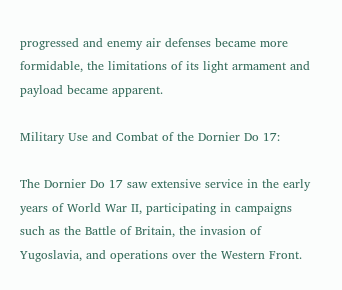progressed and enemy air defenses became more formidable, the limitations of its light armament and payload became apparent.

Military Use and Combat of the Dornier Do 17:

The Dornier Do 17 saw extensive service in the early years of World War II, participating in campaigns such as the Battle of Britain, the invasion of Yugoslavia, and operations over the Western Front.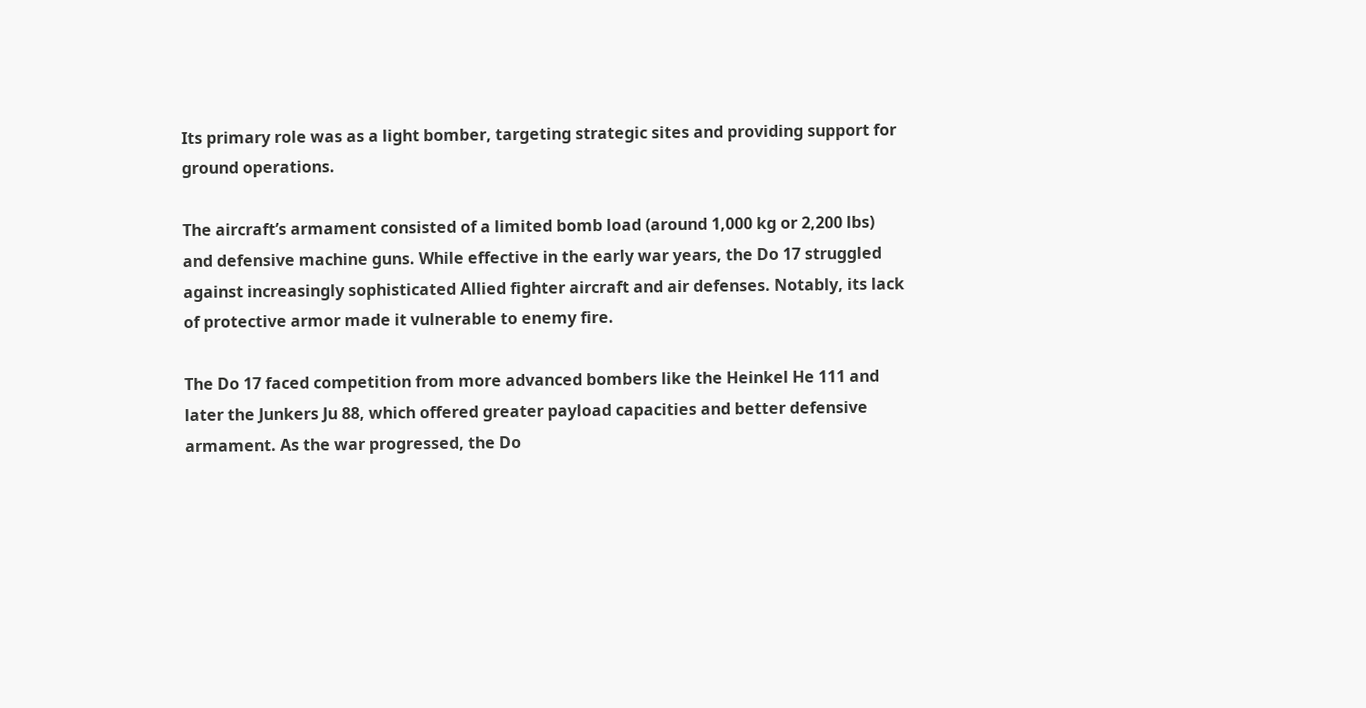Its primary role was as a light bomber, targeting strategic sites and providing support for ground operations.

The aircraft’s armament consisted of a limited bomb load (around 1,000 kg or 2,200 lbs) and defensive machine guns. While effective in the early war years, the Do 17 struggled against increasingly sophisticated Allied fighter aircraft and air defenses. Notably, its lack of protective armor made it vulnerable to enemy fire.

The Do 17 faced competition from more advanced bombers like the Heinkel He 111 and later the Junkers Ju 88, which offered greater payload capacities and better defensive armament. As the war progressed, the Do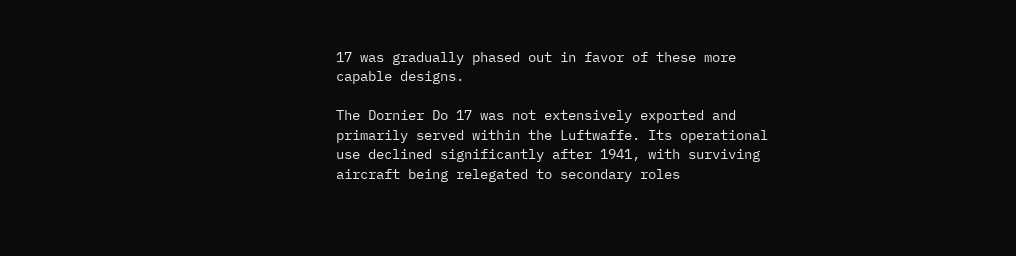17 was gradually phased out in favor of these more capable designs.

The Dornier Do 17 was not extensively exported and primarily served within the Luftwaffe. Its operational use declined significantly after 1941, with surviving aircraft being relegated to secondary roles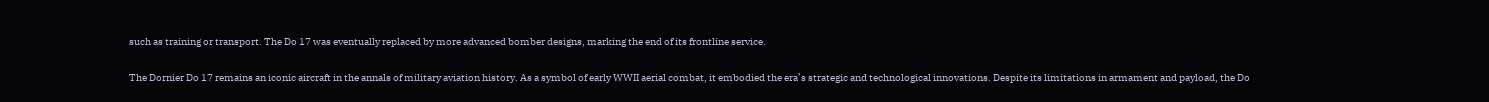such as training or transport. The Do 17 was eventually replaced by more advanced bomber designs, marking the end of its frontline service.

The Dornier Do 17 remains an iconic aircraft in the annals of military aviation history. As a symbol of early WWII aerial combat, it embodied the era’s strategic and technological innovations. Despite its limitations in armament and payload, the Do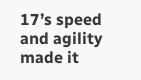17’s speed and agility made it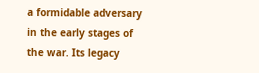a formidable adversary in the early stages of the war. Its legacy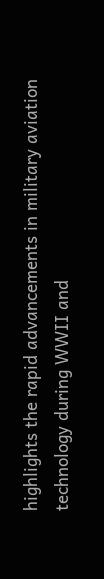highlights the rapid advancements in military aviation technology during WWII and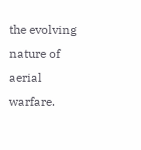the evolving nature of aerial warfare.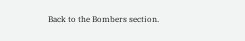Back to the Bombers section.